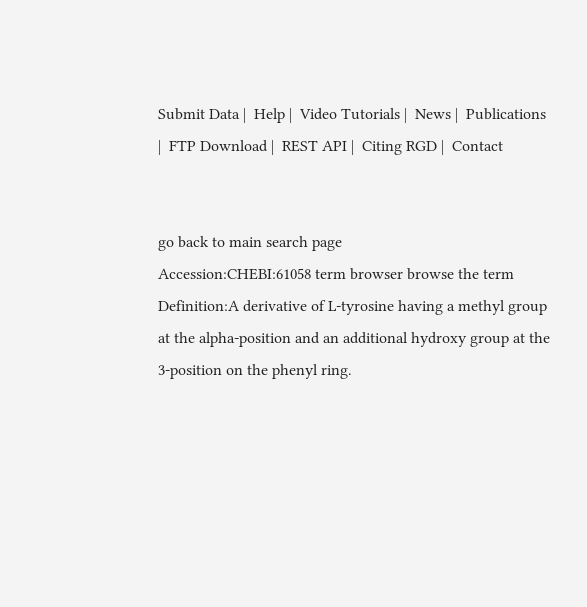Submit Data |  Help |  Video Tutorials |  News |  Publications |  FTP Download |  REST API |  Citing RGD |  Contact


go back to main search page
Accession:CHEBI:61058 term browser browse the term
Definition:A derivative of L-tyrosine having a methyl group at the alpha-position and an additional hydroxy group at the 3-position on the phenyl ring.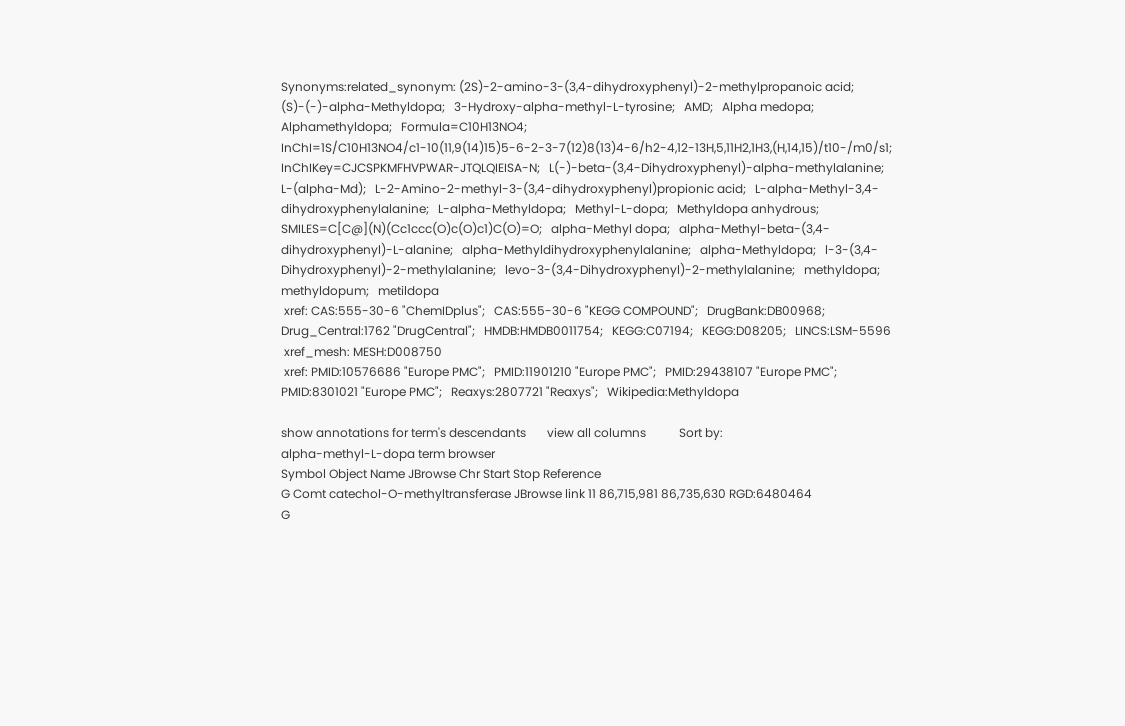Synonyms:related_synonym: (2S)-2-amino-3-(3,4-dihydroxyphenyl)-2-methylpropanoic acid;   (S)-(-)-alpha-Methyldopa;   3-Hydroxy-alpha-methyl-L-tyrosine;   AMD;   Alpha medopa;   Alphamethyldopa;   Formula=C10H13NO4;   InChI=1S/C10H13NO4/c1-10(11,9(14)15)5-6-2-3-7(12)8(13)4-6/h2-4,12-13H,5,11H2,1H3,(H,14,15)/t10-/m0/s1;   InChIKey=CJCSPKMFHVPWAR-JTQLQIEISA-N;   L(-)-beta-(3,4-Dihydroxyphenyl)-alpha-methylalanine;   L-(alpha-Md);   L-2-Amino-2-methyl-3-(3,4-dihydroxyphenyl)propionic acid;   L-alpha-Methyl-3,4-dihydroxyphenylalanine;   L-alpha-Methyldopa;   Methyl-L-dopa;   Methyldopa anhydrous;   SMILES=C[C@](N)(Cc1ccc(O)c(O)c1)C(O)=O;   alpha-Methyl dopa;   alpha-Methyl-beta-(3,4-dihydroxyphenyl)-L-alanine;   alpha-Methyldihydroxyphenylalanine;   alpha-Methyldopa;   l-3-(3,4-Dihydroxyphenyl)-2-methylalanine;   levo-3-(3,4-Dihydroxyphenyl)-2-methylalanine;   methyldopa;   methyldopum;   metildopa
 xref: CAS:555-30-6 "ChemIDplus";   CAS:555-30-6 "KEGG COMPOUND";   DrugBank:DB00968;   Drug_Central:1762 "DrugCentral";   HMDB:HMDB0011754;   KEGG:C07194;   KEGG:D08205;   LINCS:LSM-5596
 xref_mesh: MESH:D008750
 xref: PMID:10576686 "Europe PMC";   PMID:11901210 "Europe PMC";   PMID:29438107 "Europe PMC";   PMID:8301021 "Europe PMC";   Reaxys:2807721 "Reaxys";   Wikipedia:Methyldopa

show annotations for term's descendants       view all columns           Sort by:
alpha-methyl-L-dopa term browser
Symbol Object Name JBrowse Chr Start Stop Reference
G Comt catechol-O-methyltransferase JBrowse link 11 86,715,981 86,735,630 RGD:6480464
G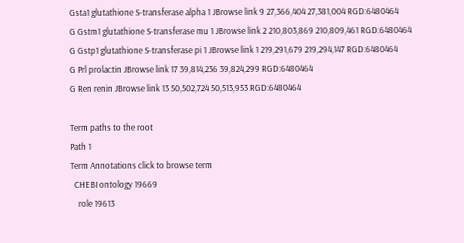Gsta1 glutathione S-transferase alpha 1 JBrowse link 9 27,366,404 27,381,004 RGD:6480464
G Gstm1 glutathione S-transferase mu 1 JBrowse link 2 210,803,869 210,809,461 RGD:6480464
G Gstp1 glutathione S-transferase pi 1 JBrowse link 1 219,291,679 219,294,147 RGD:6480464
G Prl prolactin JBrowse link 17 39,814,236 39,824,299 RGD:6480464
G Ren renin JBrowse link 13 50,502,724 50,513,953 RGD:6480464

Term paths to the root
Path 1
Term Annotations click to browse term
  CHEBI ontology 19669
    role 19613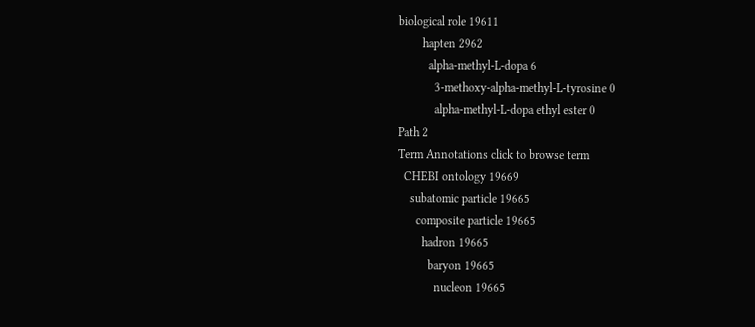biological role 19611
        hapten 2962
          alpha-methyl-L-dopa 6
            3-methoxy-alpha-methyl-L-tyrosine 0
            alpha-methyl-L-dopa ethyl ester 0
Path 2
Term Annotations click to browse term
  CHEBI ontology 19669
    subatomic particle 19665
      composite particle 19665
        hadron 19665
          baryon 19665
            nucleon 19665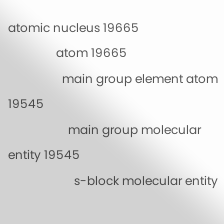atomic nucleus 19665
                atom 19665
                  main group element atom 19545
                    main group molecular entity 19545
                      s-block molecular entity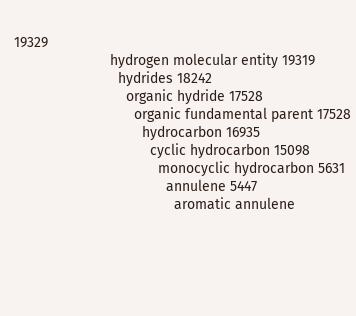19329
                        hydrogen molecular entity 19319
                          hydrides 18242
                            organic hydride 17528
                              organic fundamental parent 17528
                                hydrocarbon 16935
                                  cyclic hydrocarbon 15098
                                    monocyclic hydrocarbon 5631
                                      annulene 5447
                                        aromatic annulene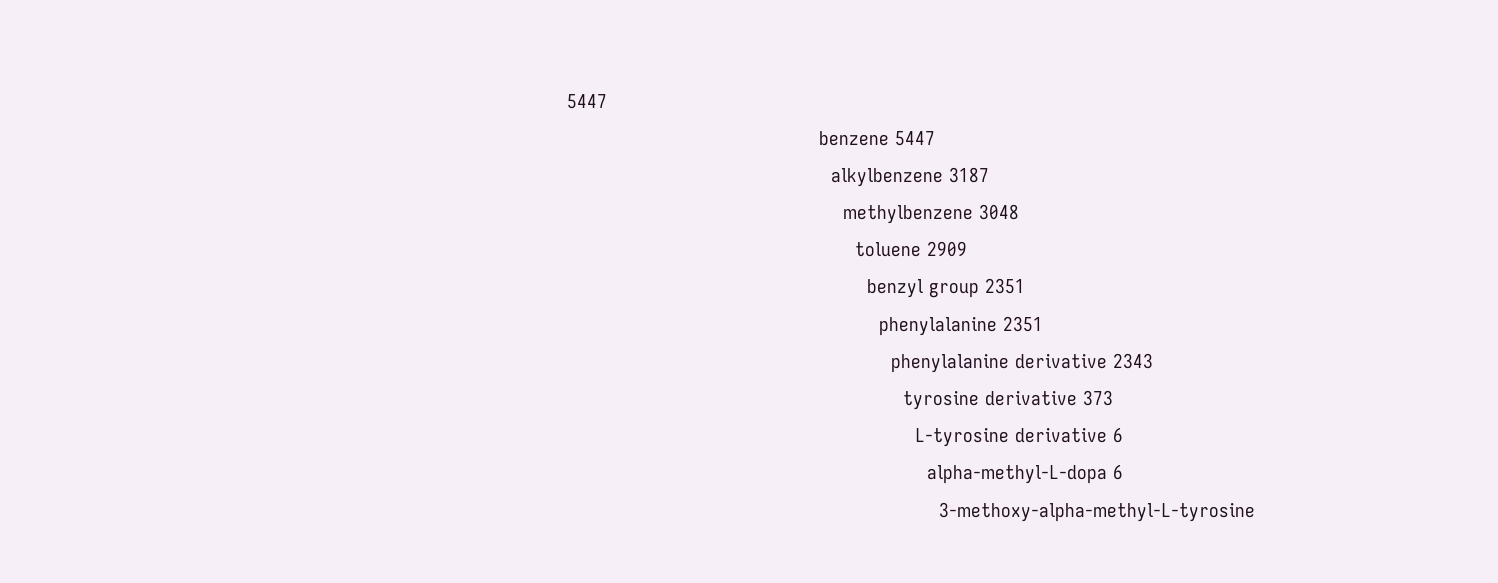5447
                                          benzene 5447
                                            alkylbenzene 3187
                                              methylbenzene 3048
                                                toluene 2909
                                                  benzyl group 2351
                                                    phenylalanine 2351
                                                      phenylalanine derivative 2343
                                                        tyrosine derivative 373
                                                          L-tyrosine derivative 6
                                                            alpha-methyl-L-dopa 6
                                                              3-methoxy-alpha-methyl-L-tyrosine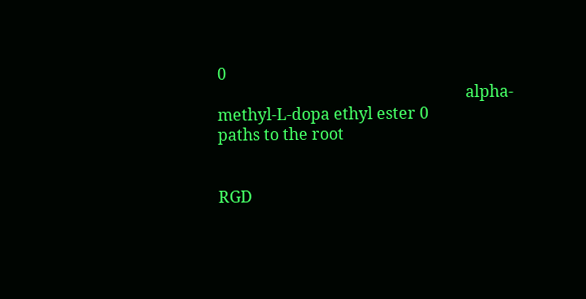0
                                                              alpha-methyl-L-dopa ethyl ester 0
paths to the root


RGD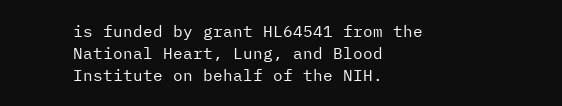is funded by grant HL64541 from the National Heart, Lung, and Blood Institute on behalf of the NIH.